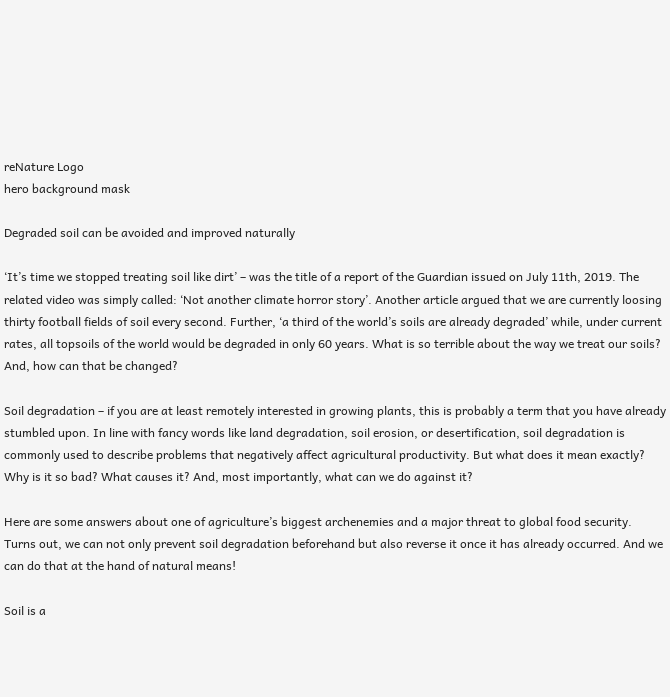reNature Logo
hero background mask

Degraded soil can be avoided and improved naturally

‘It’s time we stopped treating soil like dirt’ – was the title of a report of the Guardian issued on July 11th, 2019. The related video was simply called: ‘Not another climate horror story’. Another article argued that we are currently loosing thirty football fields of soil every second. Further, ‘a third of the world’s soils are already degraded’ while, under current rates, all topsoils of the world would be degraded in only 60 years. What is so terrible about the way we treat our soils? And, how can that be changed?

Soil degradation – if you are at least remotely interested in growing plants, this is probably a term that you have already stumbled upon. In line with fancy words like land degradation, soil erosion, or desertification, soil degradation is commonly used to describe problems that negatively affect agricultural productivity. But what does it mean exactly? Why is it so bad? What causes it? And, most importantly, what can we do against it?

Here are some answers about one of agriculture’s biggest archenemies and a major threat to global food security. Turns out, we can not only prevent soil degradation beforehand but also reverse it once it has already occurred. And we can do that at the hand of natural means!

Soil is a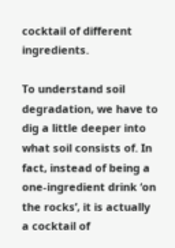cocktail of different ingredients.

To understand soil degradation, we have to dig a little deeper into what soil consists of. In fact, instead of being a one-ingredient drink ‘on the rocks’, it is actually a cocktail of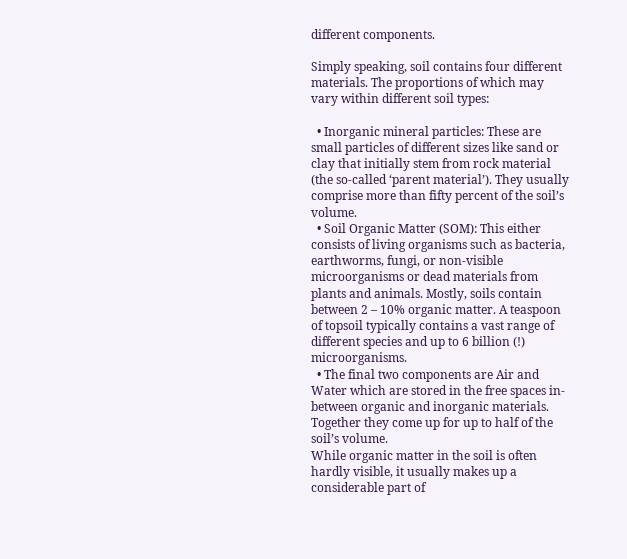different components.

Simply speaking, soil contains four different materials. The proportions of which may vary within different soil types:

  • Inorganic mineral particles: These are small particles of different sizes like sand or clay that initially stem from rock material (the so-called ‘parent material’). They usually comprise more than fifty percent of the soil’s volume.
  • Soil Organic Matter (SOM): This either consists of living organisms such as bacteria, earthworms, fungi, or non-visible microorganisms or dead materials from plants and animals. Mostly, soils contain between 2 – 10% organic matter. A teaspoon of topsoil typically contains a vast range of different species and up to 6 billion (!) microorganisms.
  • The final two components are Air and Water which are stored in the free spaces in-between organic and inorganic materials. Together they come up for up to half of the soil’s volume.
While organic matter in the soil is often hardly visible, it usually makes up a considerable part of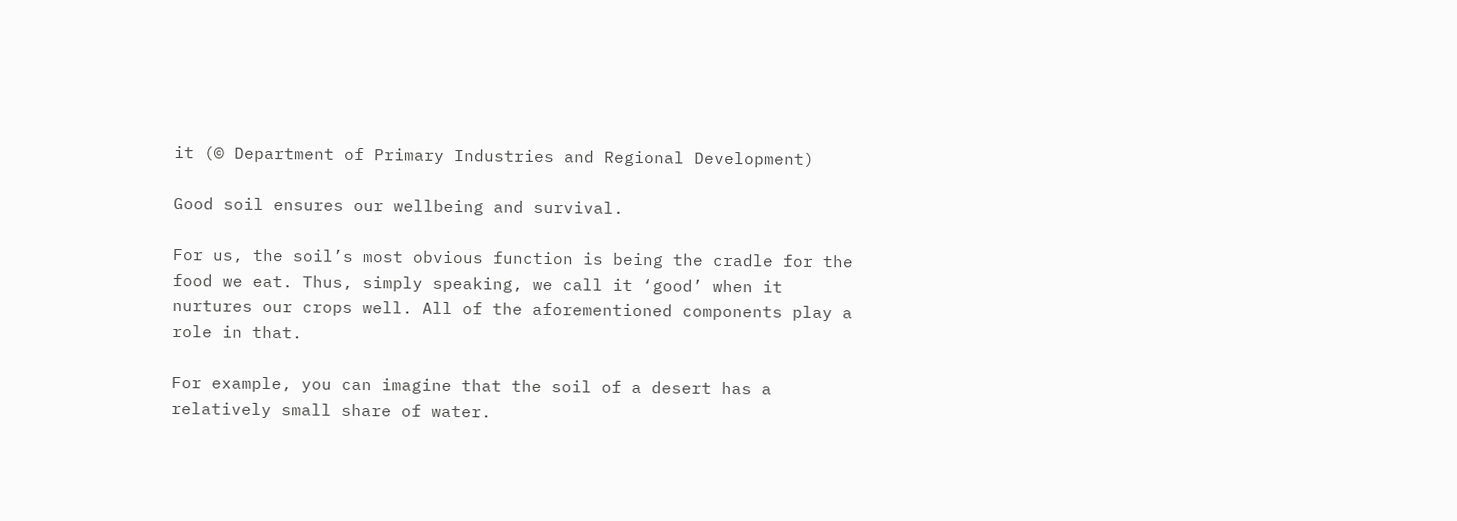it (© Department of Primary Industries and Regional Development)

Good soil ensures our wellbeing and survival.

For us, the soil’s most obvious function is being the cradle for the food we eat. Thus, simply speaking, we call it ‘good’ when it nurtures our crops well. All of the aforementioned components play a role in that.

For example, you can imagine that the soil of a desert has a relatively small share of water.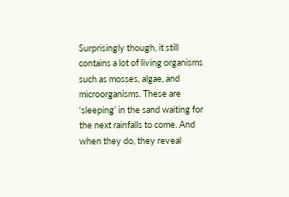Surprisingly though, it still contains a lot of living organisms such as mosses, algae, and microorganisms. These are ‘sleeping’ in the sand waiting for the next rainfalls to come. And when they do, they reveal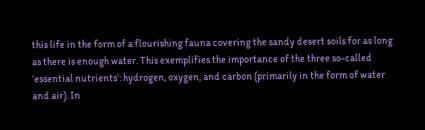this life in the form of a flourishing fauna covering the sandy desert soils for as long as there is enough water. This exemplifies the importance of the three so-called ‘essential nutrients’: hydrogen, oxygen, and carbon (primarily in the form of water and air). In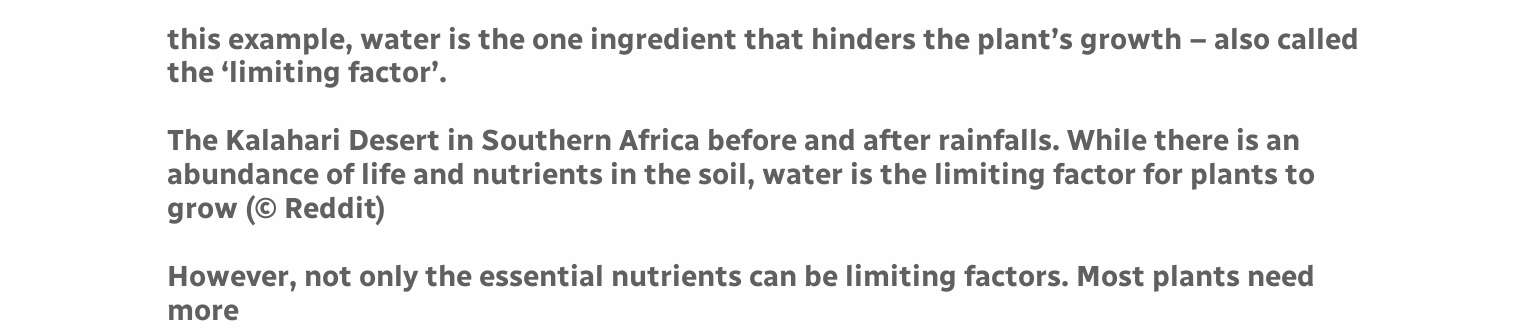this example, water is the one ingredient that hinders the plant’s growth – also called the ‘limiting factor’.

The Kalahari Desert in Southern Africa before and after rainfalls. While there is an abundance of life and nutrients in the soil, water is the limiting factor for plants to grow (© Reddit)

However, not only the essential nutrients can be limiting factors. Most plants need more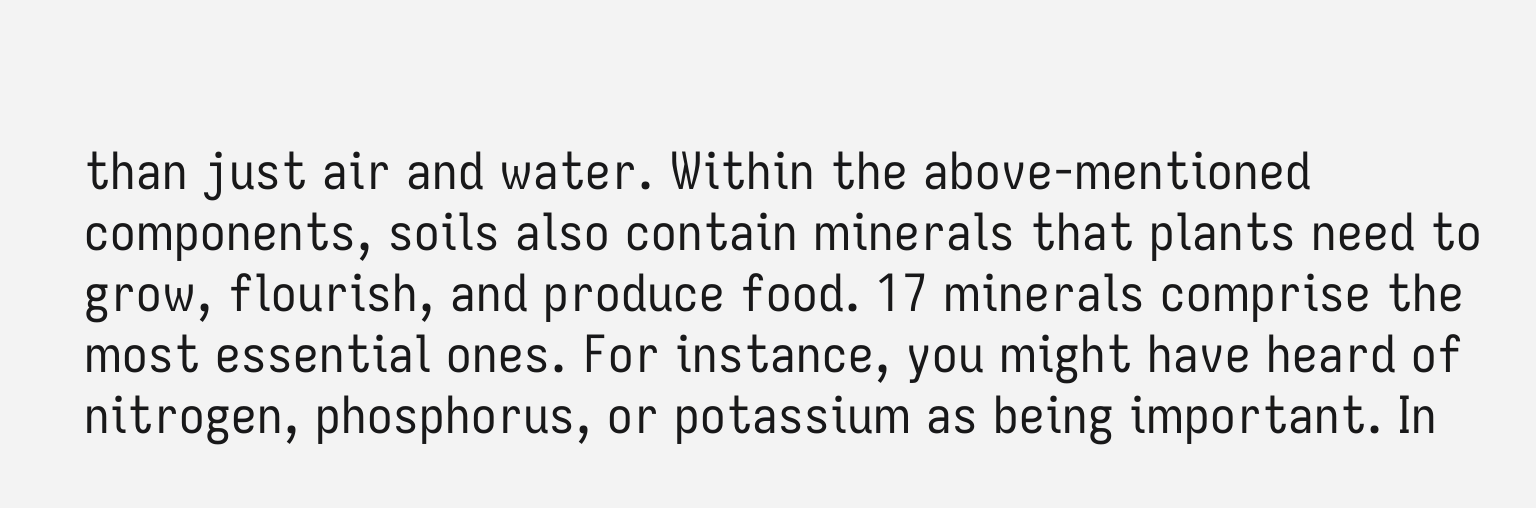than just air and water. Within the above-mentioned components, soils also contain minerals that plants need to grow, flourish, and produce food. 17 minerals comprise the most essential ones. For instance, you might have heard of nitrogen, phosphorus, or potassium as being important. In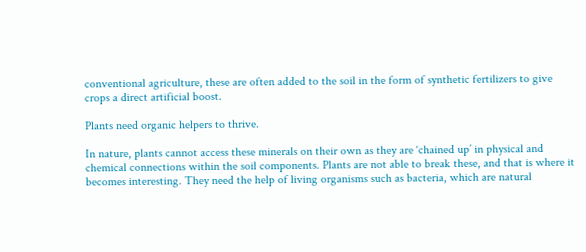conventional agriculture, these are often added to the soil in the form of synthetic fertilizers to give crops a direct artificial boost.

Plants need organic helpers to thrive.

In nature, plants cannot access these minerals on their own as they are ‘chained up’ in physical and chemical connections within the soil components. Plants are not able to break these, and that is where it becomes interesting. They need the help of living organisms such as bacteria, which are natural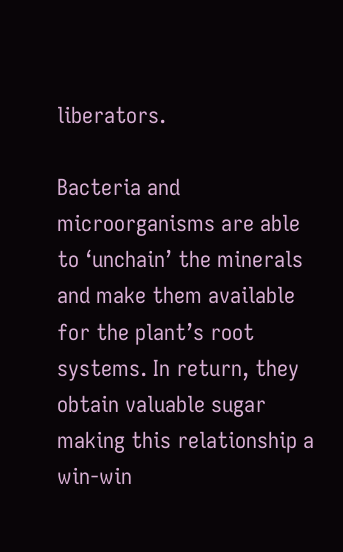liberators.

Bacteria and microorganisms are able to ‘unchain’ the minerals and make them available for the plant’s root systems. In return, they obtain valuable sugar making this relationship a win-win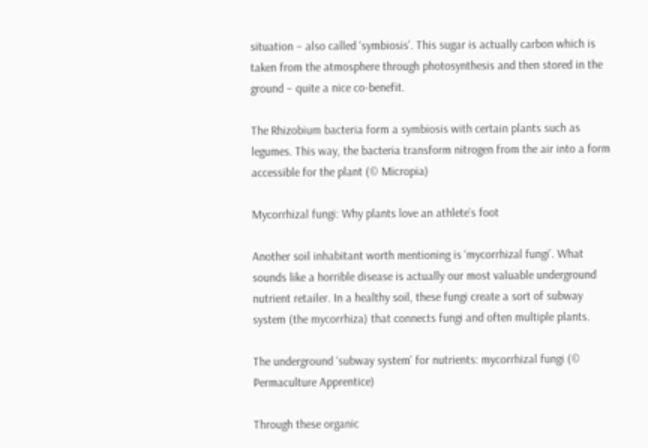situation – also called ‘symbiosis’. This sugar is actually carbon which is taken from the atmosphere through photosynthesis and then stored in the ground – quite a nice co-benefit.

The Rhizobium bacteria form a symbiosis with certain plants such as legumes. This way, the bacteria transform nitrogen from the air into a form accessible for the plant (© Micropia)

Mycorrhizal fungi: Why plants love an athlete’s foot

Another soil inhabitant worth mentioning is ‘mycorrhizal fungi’. What sounds like a horrible disease is actually our most valuable underground nutrient retailer. In a healthy soil, these fungi create a sort of subway system (the mycorrhiza) that connects fungi and often multiple plants.

The underground ‘subway system’ for nutrients: mycorrhizal fungi (© Permaculture Apprentice)

Through these organic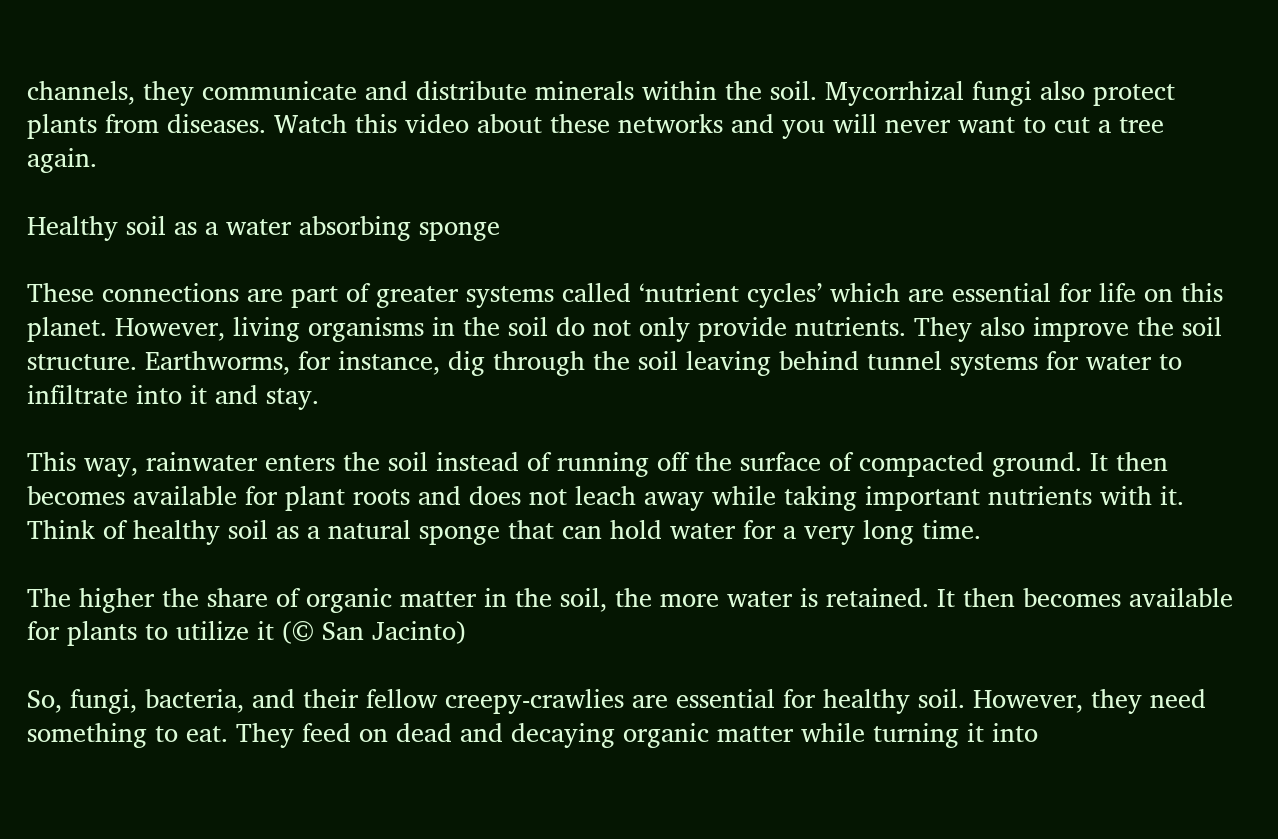channels, they communicate and distribute minerals within the soil. Mycorrhizal fungi also protect plants from diseases. Watch this video about these networks and you will never want to cut a tree again.

Healthy soil as a water absorbing sponge

These connections are part of greater systems called ‘nutrient cycles’ which are essential for life on this planet. However, living organisms in the soil do not only provide nutrients. They also improve the soil structure. Earthworms, for instance, dig through the soil leaving behind tunnel systems for water to infiltrate into it and stay.

This way, rainwater enters the soil instead of running off the surface of compacted ground. It then becomes available for plant roots and does not leach away while taking important nutrients with it. Think of healthy soil as a natural sponge that can hold water for a very long time.

The higher the share of organic matter in the soil, the more water is retained. It then becomes available for plants to utilize it (© San Jacinto)

So, fungi, bacteria, and their fellow creepy-crawlies are essential for healthy soil. However, they need something to eat. They feed on dead and decaying organic matter while turning it into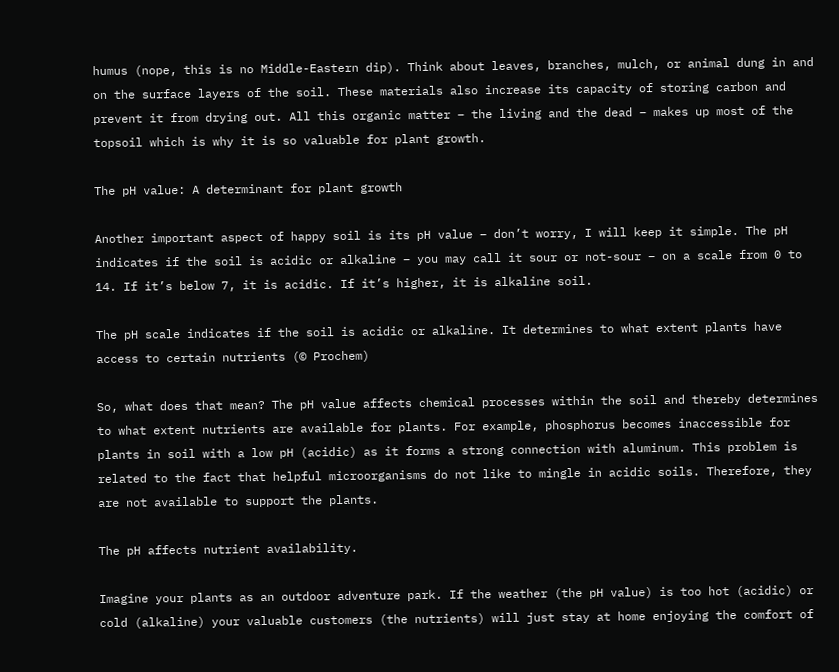humus (nope, this is no Middle-Eastern dip). Think about leaves, branches, mulch, or animal dung in and on the surface layers of the soil. These materials also increase its capacity of storing carbon and prevent it from drying out. All this organic matter – the living and the dead – makes up most of the topsoil which is why it is so valuable for plant growth.

The pH value: A determinant for plant growth

Another important aspect of happy soil is its pH value – don’t worry, I will keep it simple. The pH indicates if the soil is acidic or alkaline – you may call it sour or not-sour – on a scale from 0 to 14. If it’s below 7, it is acidic. If it’s higher, it is alkaline soil.

The pH scale indicates if the soil is acidic or alkaline. It determines to what extent plants have access to certain nutrients (© Prochem)

So, what does that mean? The pH value affects chemical processes within the soil and thereby determines to what extent nutrients are available for plants. For example, phosphorus becomes inaccessible for plants in soil with a low pH (acidic) as it forms a strong connection with aluminum. This problem is related to the fact that helpful microorganisms do not like to mingle in acidic soils. Therefore, they are not available to support the plants.

The pH affects nutrient availability.

Imagine your plants as an outdoor adventure park. If the weather (the pH value) is too hot (acidic) or cold (alkaline) your valuable customers (the nutrients) will just stay at home enjoying the comfort of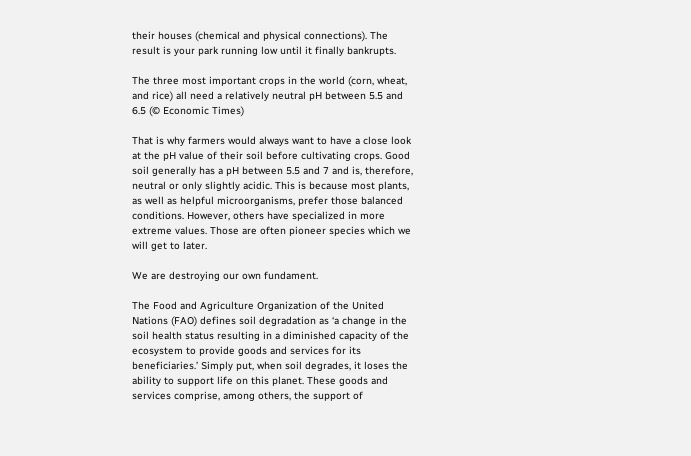their houses (chemical and physical connections). The result is your park running low until it finally bankrupts.

The three most important crops in the world (corn, wheat, and rice) all need a relatively neutral pH between 5.5 and 6.5 (© Economic Times)

That is why farmers would always want to have a close look at the pH value of their soil before cultivating crops. Good soil generally has a pH between 5.5 and 7 and is, therefore, neutral or only slightly acidic. This is because most plants, as well as helpful microorganisms, prefer those balanced conditions. However, others have specialized in more extreme values. Those are often pioneer species which we will get to later.

We are destroying our own fundament.

The Food and Agriculture Organization of the United Nations (FAO) defines soil degradation as ‘a change in the soil health status resulting in a diminished capacity of the ecosystem to provide goods and services for its beneficiaries.’ Simply put, when soil degrades, it loses the ability to support life on this planet. These goods and services comprise, among others, the support of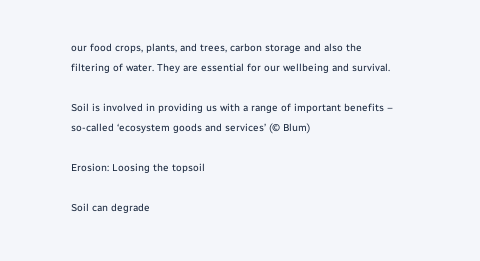our food crops, plants, and trees, carbon storage and also the filtering of water. They are essential for our wellbeing and survival.

Soil is involved in providing us with a range of important benefits – so-called ‘ecosystem goods and services’ (© Blum)

Erosion: Loosing the topsoil

Soil can degrade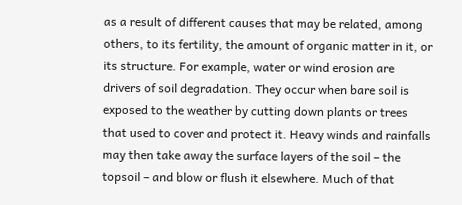as a result of different causes that may be related, among others, to its fertility, the amount of organic matter in it, or its structure. For example, water or wind erosion are drivers of soil degradation. They occur when bare soil is exposed to the weather by cutting down plants or trees that used to cover and protect it. Heavy winds and rainfalls may then take away the surface layers of the soil – the topsoil – and blow or flush it elsewhere. Much of that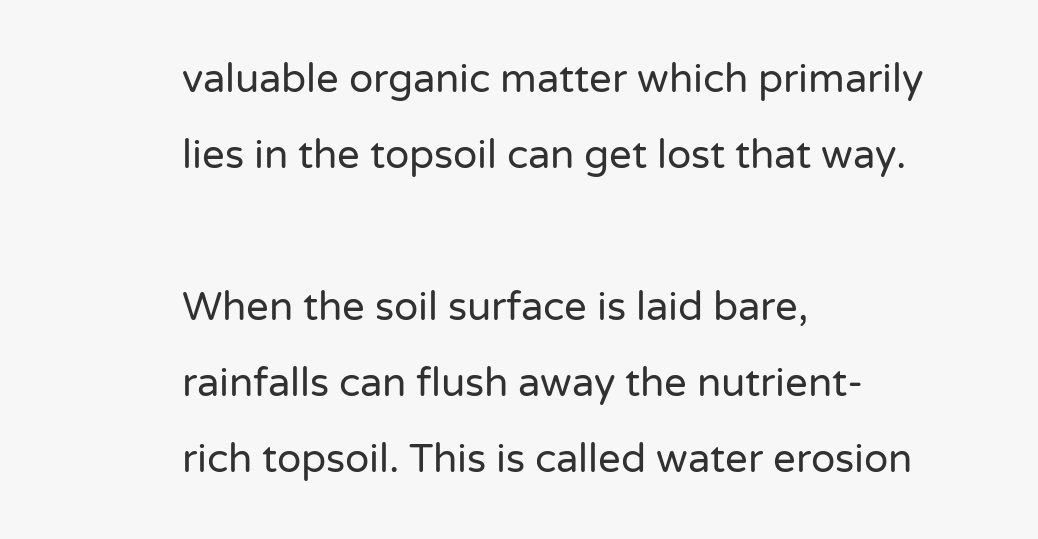valuable organic matter which primarily lies in the topsoil can get lost that way.

When the soil surface is laid bare, rainfalls can flush away the nutrient-rich topsoil. This is called water erosion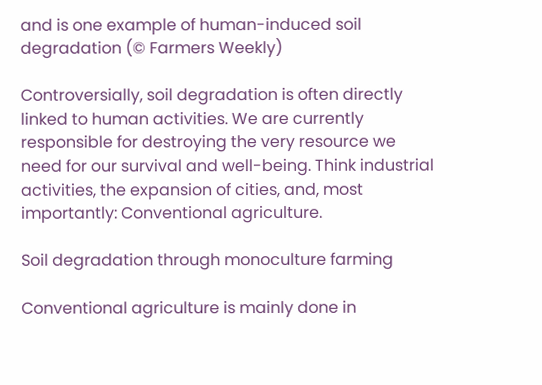and is one example of human-induced soil degradation (© Farmers Weekly)

Controversially, soil degradation is often directly linked to human activities. We are currently responsible for destroying the very resource we need for our survival and well-being. Think industrial activities, the expansion of cities, and, most importantly: Conventional agriculture.

Soil degradation through monoculture farming

Conventional agriculture is mainly done in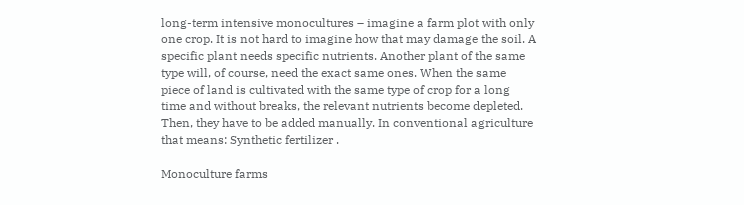long-term intensive monocultures – imagine a farm plot with only one crop. It is not hard to imagine how that may damage the soil. A specific plant needs specific nutrients. Another plant of the same type will, of course, need the exact same ones. When the same piece of land is cultivated with the same type of crop for a long time and without breaks, the relevant nutrients become depleted. Then, they have to be added manually. In conventional agriculture that means: Synthetic fertilizer .

Monoculture farms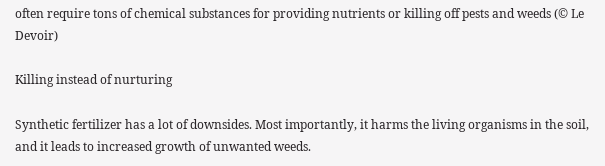often require tons of chemical substances for providing nutrients or killing off pests and weeds (© Le Devoir)

Killing instead of nurturing

Synthetic fertilizer has a lot of downsides. Most importantly, it harms the living organisms in the soil, and it leads to increased growth of unwanted weeds.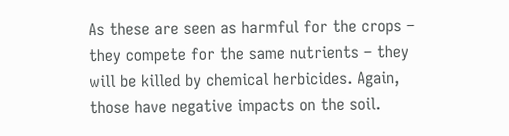As these are seen as harmful for the crops – they compete for the same nutrients – they will be killed by chemical herbicides. Again, those have negative impacts on the soil.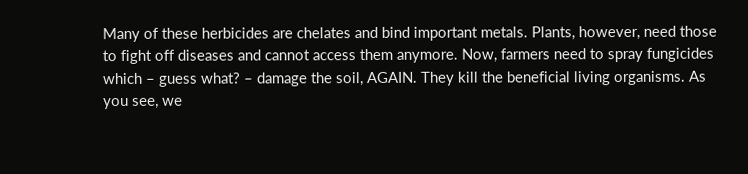Many of these herbicides are chelates and bind important metals. Plants, however, need those to fight off diseases and cannot access them anymore. Now, farmers need to spray fungicides which – guess what? – damage the soil, AGAIN. They kill the beneficial living organisms. As you see, we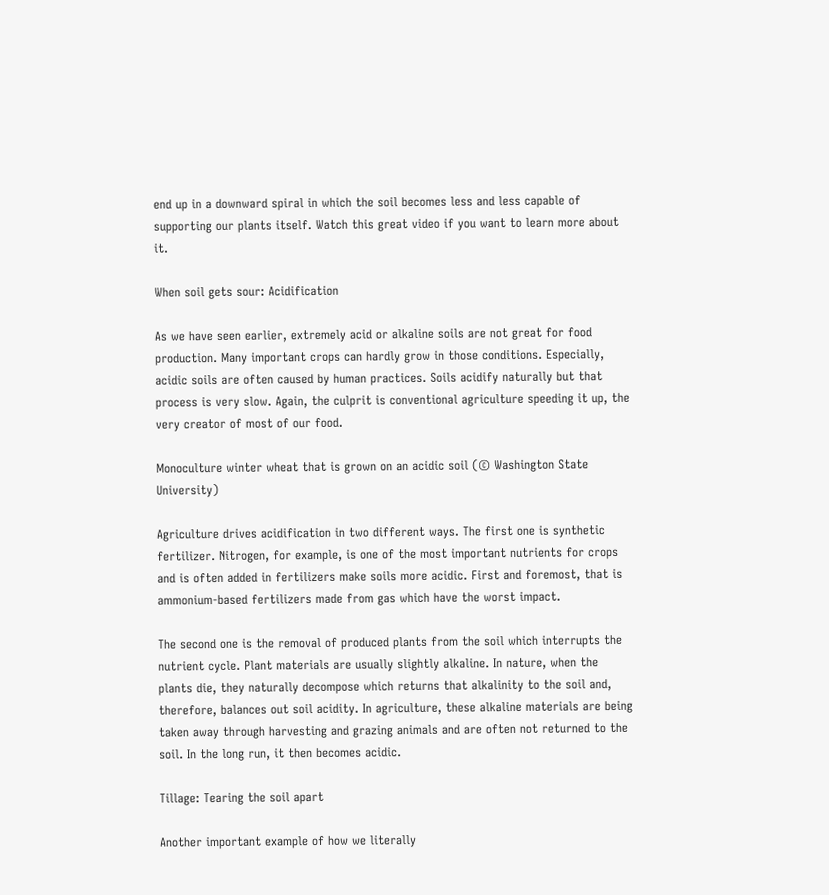end up in a downward spiral in which the soil becomes less and less capable of supporting our plants itself. Watch this great video if you want to learn more about it.

When soil gets sour: Acidification

As we have seen earlier, extremely acid or alkaline soils are not great for food production. Many important crops can hardly grow in those conditions. Especially, acidic soils are often caused by human practices. Soils acidify naturally but that process is very slow. Again, the culprit is conventional agriculture speeding it up, the very creator of most of our food.

Monoculture winter wheat that is grown on an acidic soil (© Washington State University)

Agriculture drives acidification in two different ways. The first one is synthetic fertilizer. Nitrogen, for example, is one of the most important nutrients for crops and is often added in fertilizers make soils more acidic. First and foremost, that is ammonium-based fertilizers made from gas which have the worst impact.

The second one is the removal of produced plants from the soil which interrupts the nutrient cycle. Plant materials are usually slightly alkaline. In nature, when the plants die, they naturally decompose which returns that alkalinity to the soil and, therefore, balances out soil acidity. In agriculture, these alkaline materials are being taken away through harvesting and grazing animals and are often not returned to the soil. In the long run, it then becomes acidic.

Tillage: Tearing the soil apart

Another important example of how we literally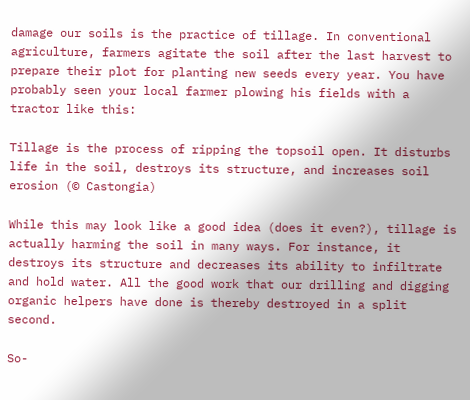damage our soils is the practice of tillage. In conventional agriculture, farmers agitate the soil after the last harvest to prepare their plot for planting new seeds every year. You have probably seen your local farmer plowing his fields with a tractor like this:

Tillage is the process of ripping the topsoil open. It disturbs life in the soil, destroys its structure, and increases soil erosion (© Castongia)

While this may look like a good idea (does it even?), tillage is actually harming the soil in many ways. For instance, it destroys its structure and decreases its ability to infiltrate and hold water. All the good work that our drilling and digging organic helpers have done is thereby destroyed in a split second.

So-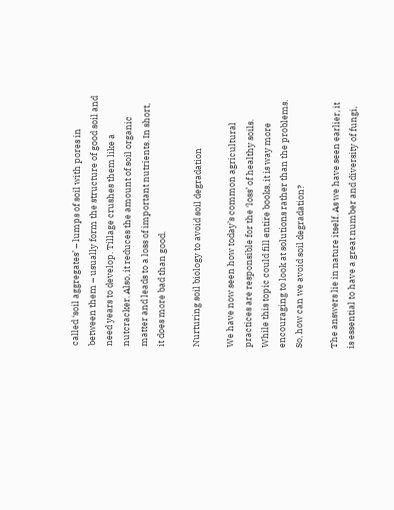called ‘soil aggregates’ – lumps of soil with pores in between them – usually form the structure of good soil and need years to develop. Tillage crushes them like a nutcracker. Also, it reduces the amount of soil organic matter and leads to a loss of important nutrients. In short, it does more bad than good.

Nurturing soil biology to avoid soil degradation

We have now seen how today’s common agricultural practices are responsible for the ‘loss’ of healthy soils. While this topic could fill entire books, it is way more encouraging to look at solutions rather than the problems. So, how can we avoid soil degradation?

The answers lie in nature itself. As we have seen earlier, it is essential to have a great number and diversity of fungi,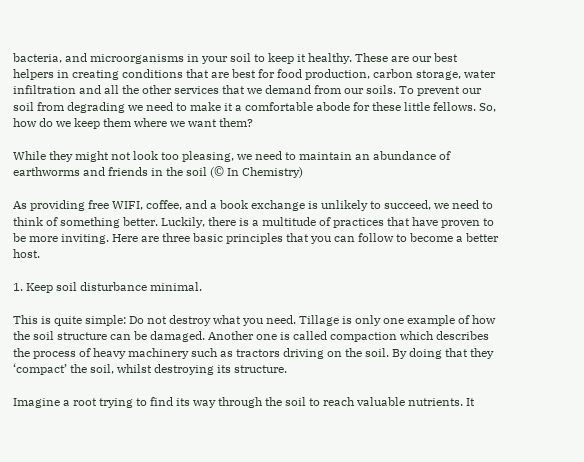bacteria, and microorganisms in your soil to keep it healthy. These are our best helpers in creating conditions that are best for food production, carbon storage, water infiltration and all the other services that we demand from our soils. To prevent our soil from degrading we need to make it a comfortable abode for these little fellows. So, how do we keep them where we want them?

While they might not look too pleasing, we need to maintain an abundance of earthworms and friends in the soil (© In Chemistry)

As providing free WIFI, coffee, and a book exchange is unlikely to succeed, we need to think of something better. Luckily, there is a multitude of practices that have proven to be more inviting. Here are three basic principles that you can follow to become a better host.

1. Keep soil disturbance minimal.

This is quite simple: Do not destroy what you need. Tillage is only one example of how the soil structure can be damaged. Another one is called compaction which describes the process of heavy machinery such as tractors driving on the soil. By doing that they ‘compact’ the soil, whilst destroying its structure.

Imagine a root trying to find its way through the soil to reach valuable nutrients. It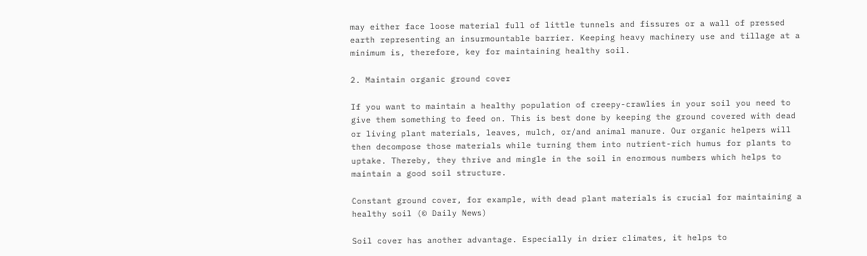may either face loose material full of little tunnels and fissures or a wall of pressed earth representing an insurmountable barrier. Keeping heavy machinery use and tillage at a minimum is, therefore, key for maintaining healthy soil.

2. Maintain organic ground cover

If you want to maintain a healthy population of creepy-crawlies in your soil you need to give them something to feed on. This is best done by keeping the ground covered with dead or living plant materials, leaves, mulch, or/and animal manure. Our organic helpers will then decompose those materials while turning them into nutrient-rich humus for plants to uptake. Thereby, they thrive and mingle in the soil in enormous numbers which helps to maintain a good soil structure.

Constant ground cover, for example, with dead plant materials is crucial for maintaining a healthy soil (© Daily News)

Soil cover has another advantage. Especially in drier climates, it helps to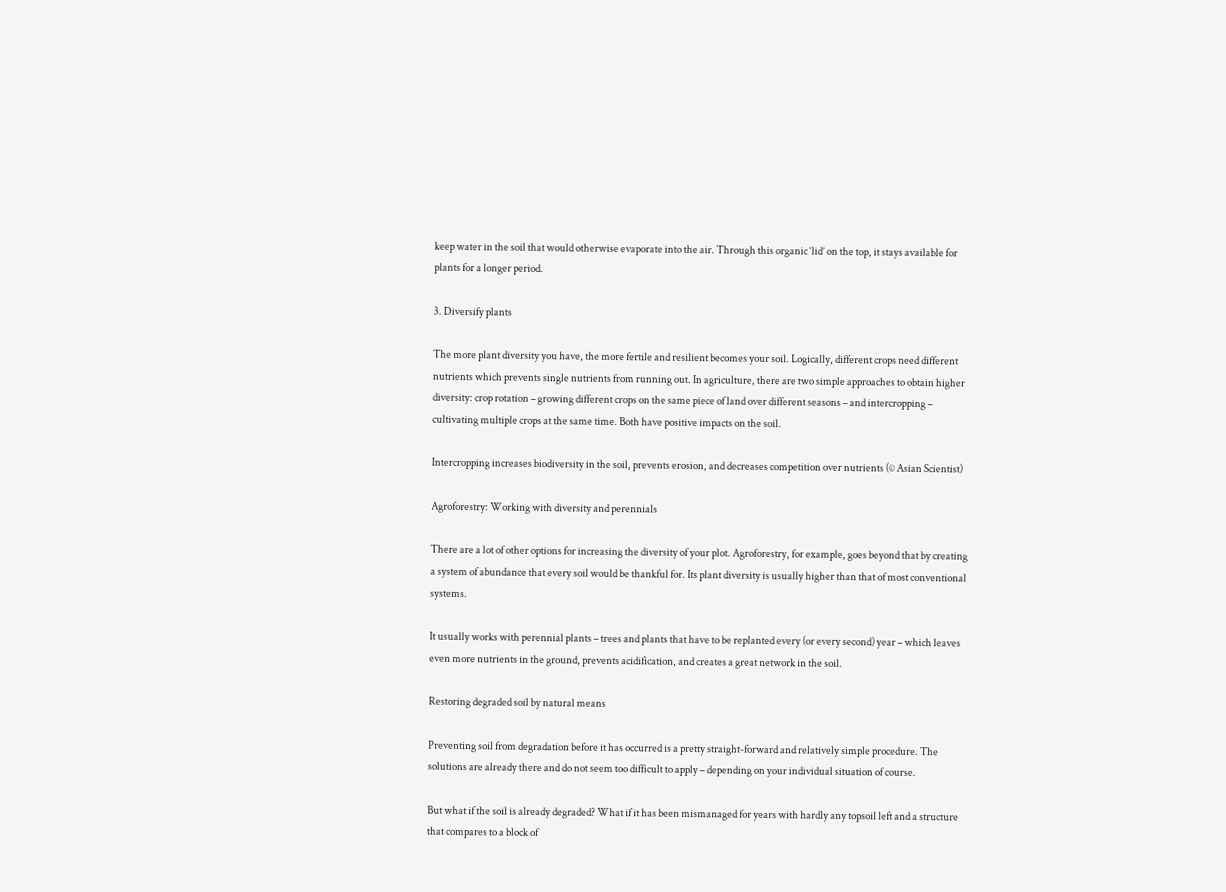keep water in the soil that would otherwise evaporate into the air. Through this organic ‘lid’ on the top, it stays available for plants for a longer period.

3. Diversify plants

The more plant diversity you have, the more fertile and resilient becomes your soil. Logically, different crops need different nutrients which prevents single nutrients from running out. In agriculture, there are two simple approaches to obtain higher diversity: crop rotation – growing different crops on the same piece of land over different seasons – and intercropping – cultivating multiple crops at the same time. Both have positive impacts on the soil.

Intercropping increases biodiversity in the soil, prevents erosion, and decreases competition over nutrients (© Asian Scientist)

Agroforestry: Working with diversity and perennials

There are a lot of other options for increasing the diversity of your plot. Agroforestry, for example, goes beyond that by creating a system of abundance that every soil would be thankful for. Its plant diversity is usually higher than that of most conventional systems.

It usually works with perennial plants – trees and plants that have to be replanted every (or every second) year – which leaves even more nutrients in the ground, prevents acidification, and creates a great network in the soil.

Restoring degraded soil by natural means

Preventing soil from degradation before it has occurred is a pretty straight-forward and relatively simple procedure. The solutions are already there and do not seem too difficult to apply – depending on your individual situation of course.

But what if the soil is already degraded? What if it has been mismanaged for years with hardly any topsoil left and a structure that compares to a block of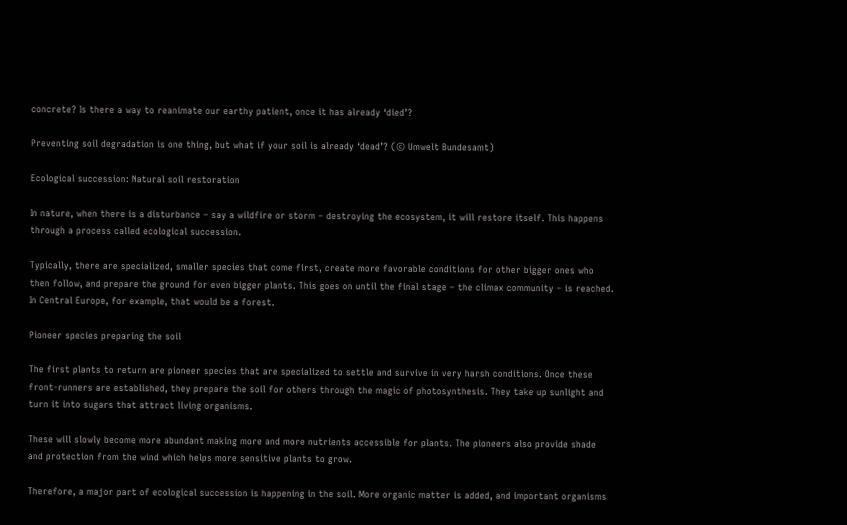concrete? Is there a way to reanimate our earthy patient, once it has already ‘died’?

Preventing soil degradation is one thing, but what if your soil is already ‘dead’? (© Umwelt Bundesamt)

Ecological succession: Natural soil restoration

In nature, when there is a disturbance – say a wildfire or storm – destroying the ecosystem, it will restore itself. This happens through a process called ecological succession.

Typically, there are specialized, smaller species that come first, create more favorable conditions for other bigger ones who then follow, and prepare the ground for even bigger plants. This goes on until the final stage – the climax community – is reached. In Central Europe, for example, that would be a forest.

Pioneer species preparing the soil

The first plants to return are pioneer species that are specialized to settle and survive in very harsh conditions. Once these front-runners are established, they prepare the soil for others through the magic of photosynthesis. They take up sunlight and turn it into sugars that attract living organisms.

These will slowly become more abundant making more and more nutrients accessible for plants. The pioneers also provide shade and protection from the wind which helps more sensitive plants to grow.

Therefore, a major part of ecological succession is happening in the soil. More organic matter is added, and important organisms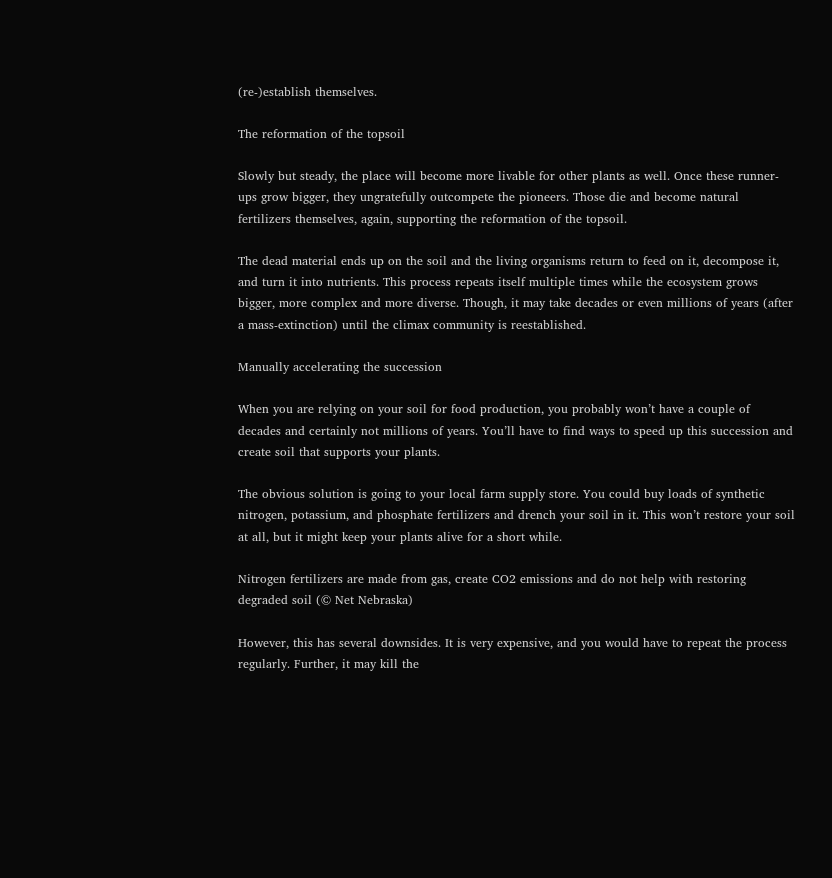(re-)establish themselves.

The reformation of the topsoil

Slowly but steady, the place will become more livable for other plants as well. Once these runner-ups grow bigger, they ungratefully outcompete the pioneers. Those die and become natural fertilizers themselves, again, supporting the reformation of the topsoil.

The dead material ends up on the soil and the living organisms return to feed on it, decompose it, and turn it into nutrients. This process repeats itself multiple times while the ecosystem grows bigger, more complex and more diverse. Though, it may take decades or even millions of years (after a mass-extinction) until the climax community is reestablished.

Manually accelerating the succession

When you are relying on your soil for food production, you probably won’t have a couple of decades and certainly not millions of years. You’ll have to find ways to speed up this succession and create soil that supports your plants.

The obvious solution is going to your local farm supply store. You could buy loads of synthetic nitrogen, potassium, and phosphate fertilizers and drench your soil in it. This won’t restore your soil at all, but it might keep your plants alive for a short while.

Nitrogen fertilizers are made from gas, create CO2 emissions and do not help with restoring degraded soil (© Net Nebraska)

However, this has several downsides. It is very expensive, and you would have to repeat the process regularly. Further, it may kill the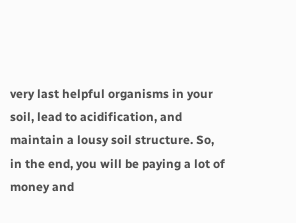very last helpful organisms in your soil, lead to acidification, and maintain a lousy soil structure. So, in the end, you will be paying a lot of money and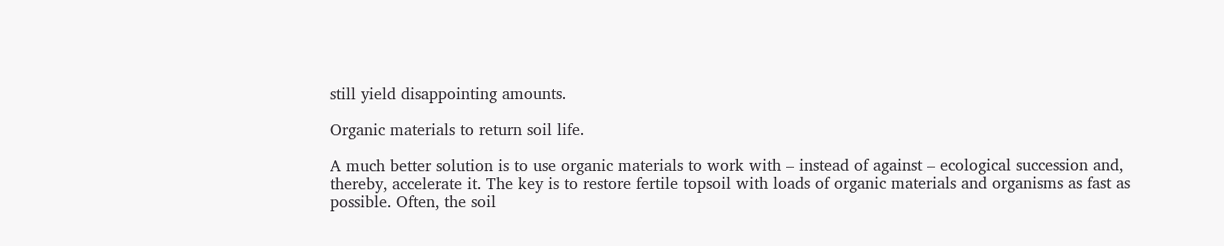still yield disappointing amounts.

Organic materials to return soil life.

A much better solution is to use organic materials to work with – instead of against – ecological succession and, thereby, accelerate it. The key is to restore fertile topsoil with loads of organic materials and organisms as fast as possible. Often, the soil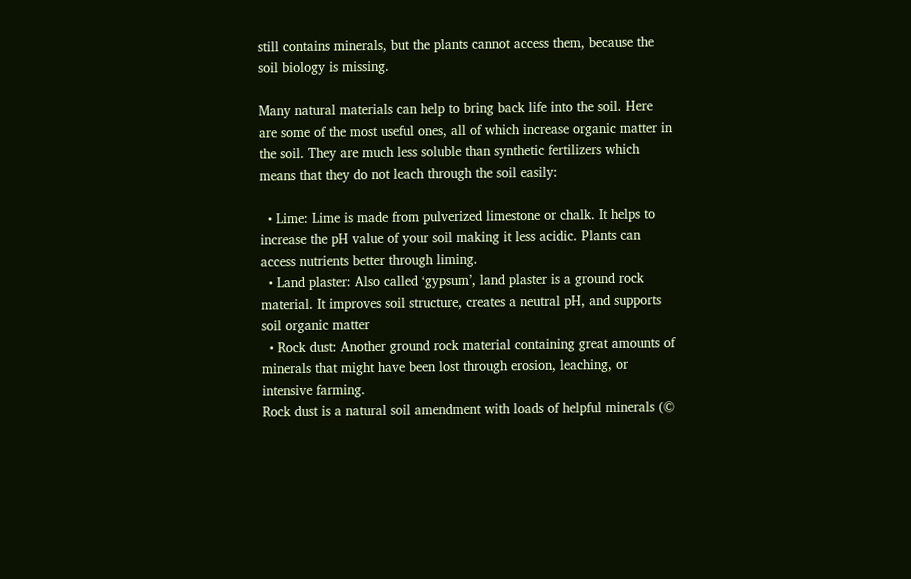still contains minerals, but the plants cannot access them, because the soil biology is missing.

Many natural materials can help to bring back life into the soil. Here are some of the most useful ones, all of which increase organic matter in the soil. They are much less soluble than synthetic fertilizers which means that they do not leach through the soil easily:

  • Lime: Lime is made from pulverized limestone or chalk. It helps to increase the pH value of your soil making it less acidic. Plants can access nutrients better through liming.
  • Land plaster: Also called ‘gypsum’, land plaster is a ground rock material. It improves soil structure, creates a neutral pH, and supports soil organic matter
  • Rock dust: Another ground rock material containing great amounts of minerals that might have been lost through erosion, leaching, or intensive farming.
Rock dust is a natural soil amendment with loads of helpful minerals (©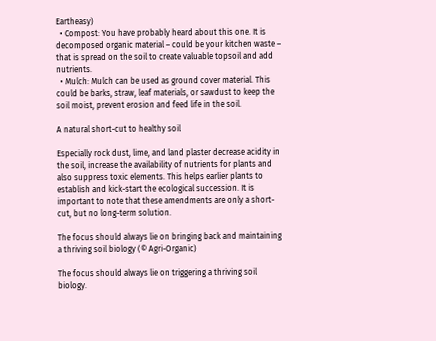Eartheasy)
  • Compost: You have probably heard about this one. It is decomposed organic material – could be your kitchen waste – that is spread on the soil to create valuable topsoil and add nutrients.
  • Mulch: Mulch can be used as ground cover material. This could be barks, straw, leaf materials, or sawdust to keep the soil moist, prevent erosion and feed life in the soil.

A natural short-cut to healthy soil

Especially rock dust, lime, and land plaster decrease acidity in the soil, increase the availability of nutrients for plants and also suppress toxic elements. This helps earlier plants to establish and kick-start the ecological succession. It is important to note that these amendments are only a short-cut, but no long-term solution.

The focus should always lie on bringing back and maintaining a thriving soil biology (© Agri-Organic)

The focus should always lie on triggering a thriving soil biology.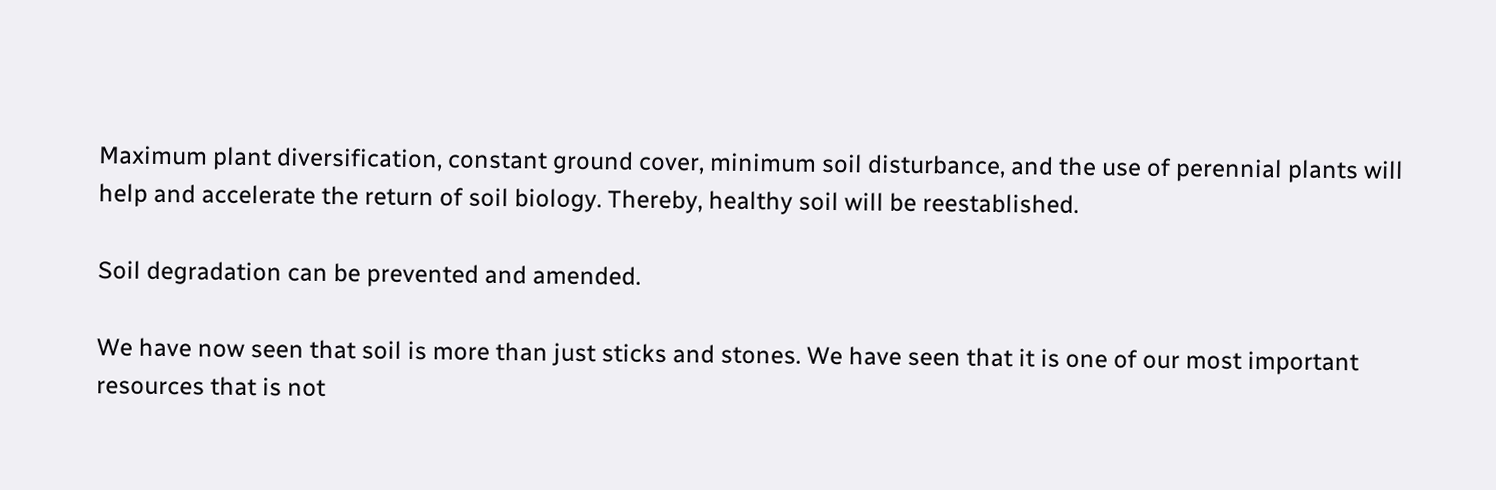Maximum plant diversification, constant ground cover, minimum soil disturbance, and the use of perennial plants will help and accelerate the return of soil biology. Thereby, healthy soil will be reestablished.

Soil degradation can be prevented and amended.

We have now seen that soil is more than just sticks and stones. We have seen that it is one of our most important resources that is not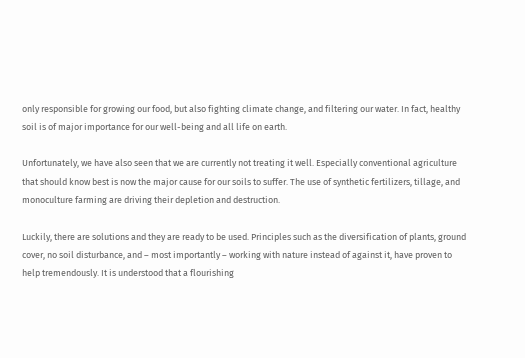only responsible for growing our food, but also fighting climate change, and filtering our water. In fact, healthy soil is of major importance for our well-being and all life on earth.

Unfortunately, we have also seen that we are currently not treating it well. Especially conventional agriculture that should know best is now the major cause for our soils to suffer. The use of synthetic fertilizers, tillage, and monoculture farming are driving their depletion and destruction.

Luckily, there are solutions and they are ready to be used. Principles such as the diversification of plants, ground cover, no soil disturbance, and – most importantly – working with nature instead of against it, have proven to help tremendously. It is understood that a flourishing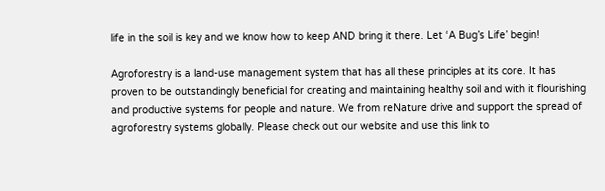life in the soil is key and we know how to keep AND bring it there. Let ‘A Bug’s Life’ begin!

Agroforestry is a land-use management system that has all these principles at its core. It has proven to be outstandingly beneficial for creating and maintaining healthy soil and with it flourishing and productive systems for people and nature. We from reNature drive and support the spread of agroforestry systems globally. Please check out our website and use this link to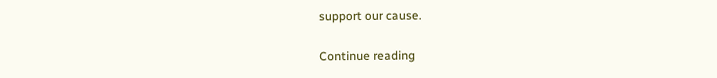support our cause.

Continue reading